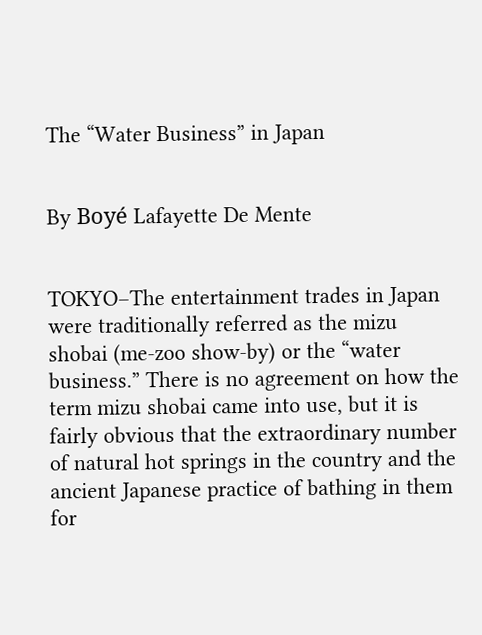The “Water Business” in Japan


By Boyé Lafayette De Mente


TOKYO–The entertainment trades in Japan were traditionally referred as the mizu shobai (me-zoo show-by) or the “water business.” There is no agreement on how the term mizu shobai came into use, but it is fairly obvious that the extraordinary number of natural hot springs in the country and the ancient Japanese practice of bathing in them for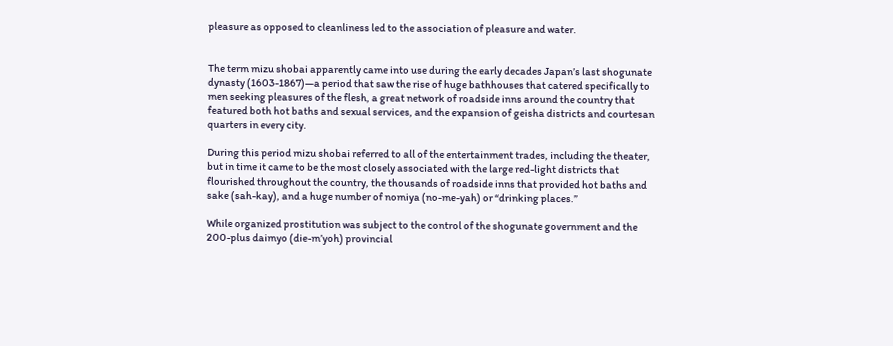pleasure as opposed to cleanliness led to the association of pleasure and water.


The term mizu shobai apparently came into use during the early decades Japan’s last shogunate dynasty (1603-1867)—a period that saw the rise of huge bathhouses that catered specifically to men seeking pleasures of the flesh, a great network of roadside inns around the country that featured both hot baths and sexual services, and the expansion of geisha districts and courtesan quarters in every city.

During this period mizu shobai referred to all of the entertainment trades, including the theater, but in time it came to be the most closely associated with the large red-light districts that flourished throughout the country, the thousands of roadside inns that provided hot baths and sake (sah-kay), and a huge number of nomiya (no-me-yah) or “drinking places.”

While organized prostitution was subject to the control of the shogunate government and the 200-plus daimyo (die-m’yoh) provincial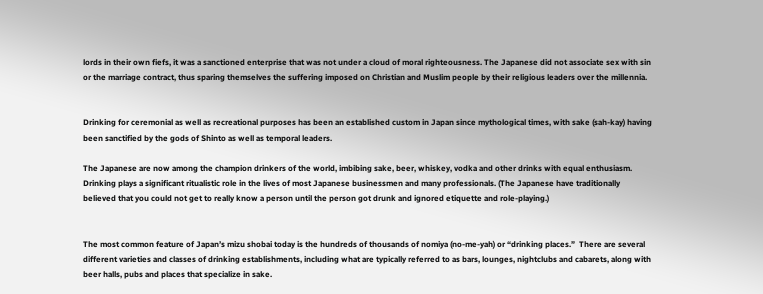lords in their own fiefs, it was a sanctioned enterprise that was not under a cloud of moral righteousness. The Japanese did not associate sex with sin or the marriage contract, thus sparing themselves the suffering imposed on Christian and Muslim people by their religious leaders over the millennia.


Drinking for ceremonial as well as recreational purposes has been an established custom in Japan since mythological times, with sake (sah-kay) having been sanctified by the gods of Shinto as well as temporal leaders.

The Japanese are now among the champion drinkers of the world, imbibing sake, beer, whiskey, vodka and other drinks with equal enthusiasm. Drinking plays a significant ritualistic role in the lives of most Japanese businessmen and many professionals. (The Japanese have traditionally believed that you could not get to really know a person until the person got drunk and ignored etiquette and role-playing.)


The most common feature of Japan’s mizu shobai today is the hundreds of thousands of nomiya (no-me-yah) or “drinking places.”  There are several different varieties and classes of drinking establishments, including what are typically referred to as bars, lounges, nightclubs and cabarets, along with beer halls, pubs and places that specialize in sake.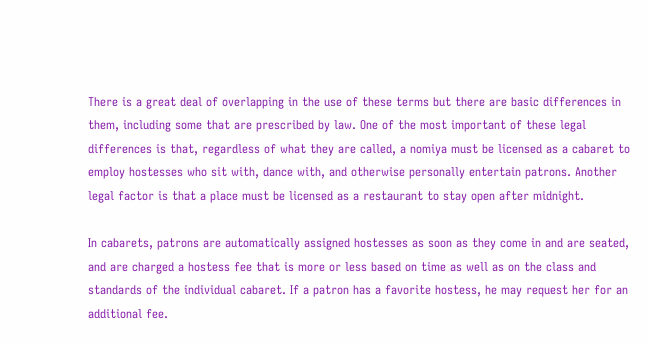There is a great deal of overlapping in the use of these terms but there are basic differences in them, including some that are prescribed by law. One of the most important of these legal differences is that, regardless of what they are called, a nomiya must be licensed as a cabaret to employ hostesses who sit with, dance with, and otherwise personally entertain patrons. Another legal factor is that a place must be licensed as a restaurant to stay open after midnight.

In cabarets, patrons are automatically assigned hostesses as soon as they come in and are seated, and are charged a hostess fee that is more or less based on time as well as on the class and standards of the individual cabaret. If a patron has a favorite hostess, he may request her for an additional fee.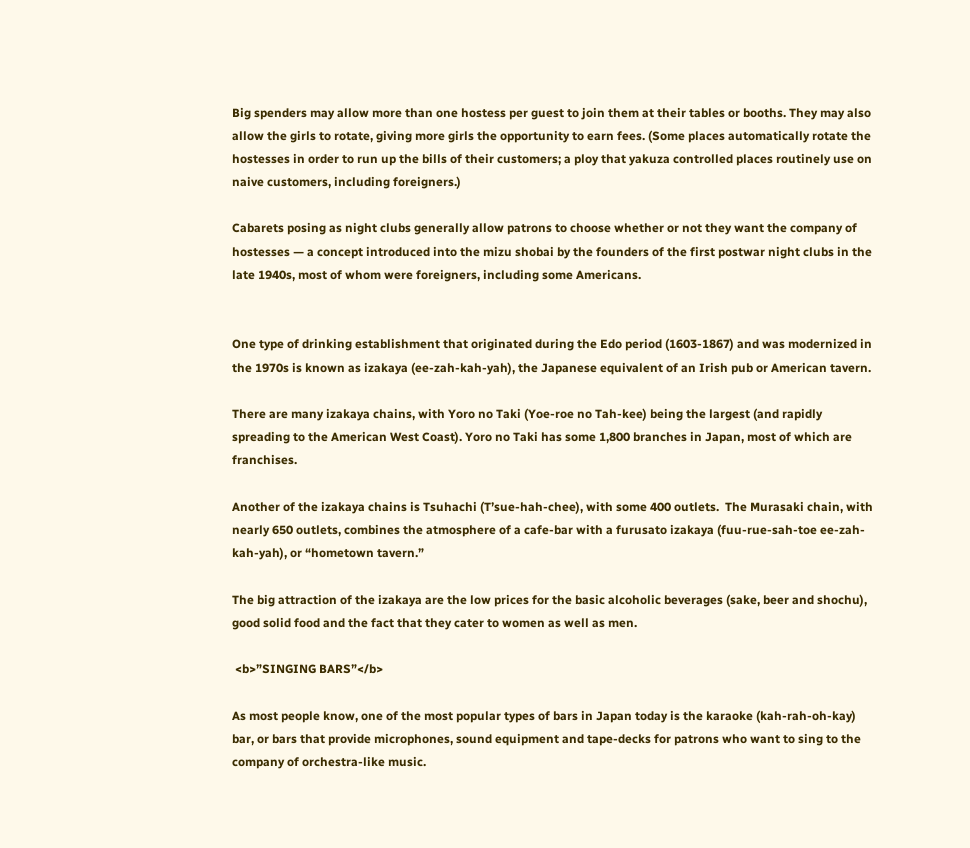Big spenders may allow more than one hostess per guest to join them at their tables or booths. They may also allow the girls to rotate, giving more girls the opportunity to earn fees. (Some places automatically rotate the hostesses in order to run up the bills of their customers; a ploy that yakuza controlled places routinely use on naive customers, including foreigners.)

Cabarets posing as night clubs generally allow patrons to choose whether or not they want the company of hostesses — a concept introduced into the mizu shobai by the founders of the first postwar night clubs in the late 1940s, most of whom were foreigners, including some Americans.


One type of drinking establishment that originated during the Edo period (1603-1867) and was modernized in the 1970s is known as izakaya (ee-zah-kah-yah), the Japanese equivalent of an Irish pub or American tavern.

There are many izakaya chains, with Yoro no Taki (Yoe-roe no Tah-kee) being the largest (and rapidly spreading to the American West Coast). Yoro no Taki has some 1,800 branches in Japan, most of which are franchises.

Another of the izakaya chains is Tsuhachi (T’sue-hah-chee), with some 400 outlets.  The Murasaki chain, with nearly 650 outlets, combines the atmosphere of a cafe-bar with a furusato izakaya (fuu-rue-sah-toe ee-zah-kah-yah), or “hometown tavern.”

The big attraction of the izakaya are the low prices for the basic alcoholic beverages (sake, beer and shochu), good solid food and the fact that they cater to women as well as men.

 <b>”SINGING BARS”</b>

As most people know, one of the most popular types of bars in Japan today is the karaoke (kah-rah-oh-kay) bar, or bars that provide microphones, sound equipment and tape-decks for patrons who want to sing to the company of orchestra-like music.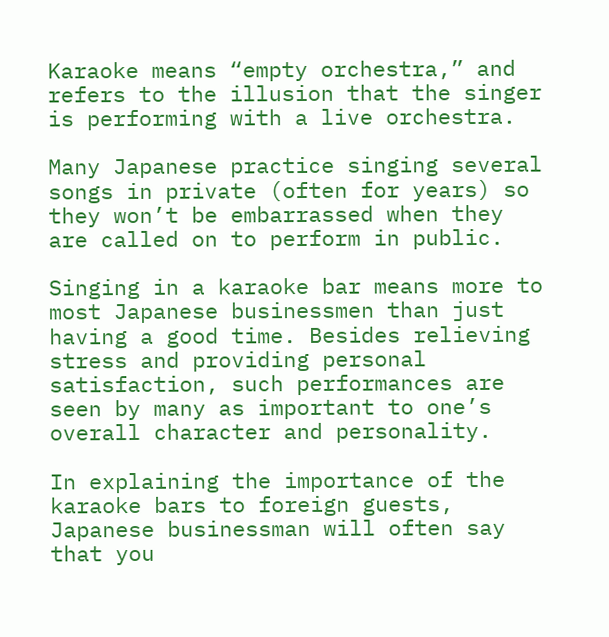Karaoke means “empty orchestra,” and refers to the illusion that the singer is performing with a live orchestra.

Many Japanese practice singing several songs in private (often for years) so they won’t be embarrassed when they are called on to perform in public.

Singing in a karaoke bar means more to most Japanese businessmen than just having a good time. Besides relieving stress and providing personal satisfaction, such performances are seen by many as important to one’s overall character and personality.

In explaining the importance of the karaoke bars to foreign guests, Japanese businessman will often say that you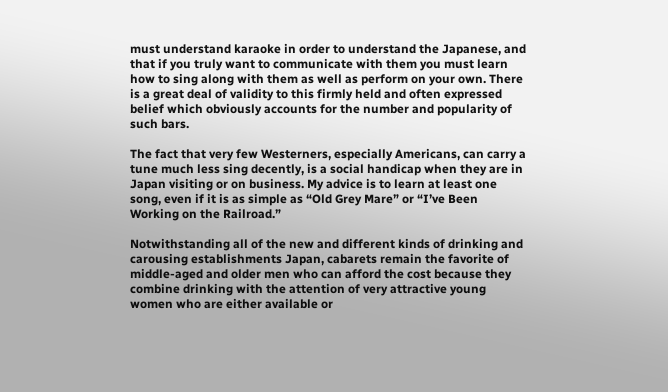must understand karaoke in order to understand the Japanese, and that if you truly want to communicate with them you must learn how to sing along with them as well as perform on your own. There is a great deal of validity to this firmly held and often expressed belief which obviously accounts for the number and popularity of such bars.

The fact that very few Westerners, especially Americans, can carry a tune much less sing decently, is a social handicap when they are in Japan visiting or on business. My advice is to learn at least one song, even if it is as simple as “Old Grey Mare” or “I’ve Been Working on the Railroad.”

Notwithstanding all of the new and different kinds of drinking and carousing establishments Japan, cabarets remain the favorite of middle-aged and older men who can afford the cost because they combine drinking with the attention of very attractive young women who are either available or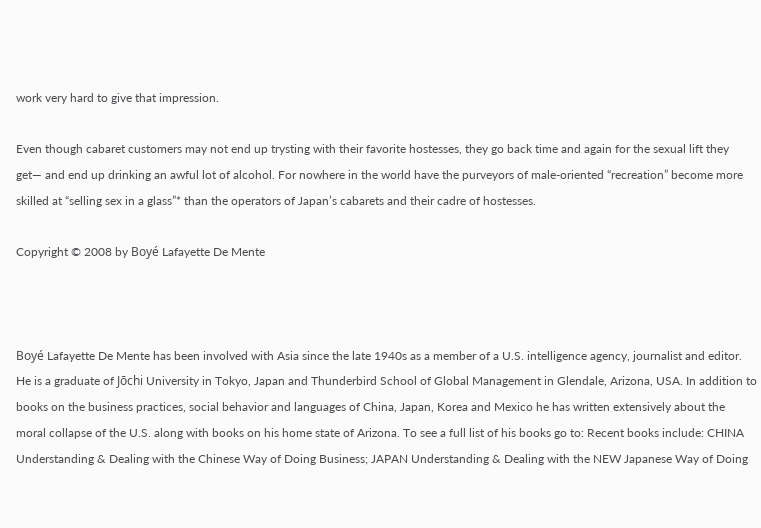work very hard to give that impression.

Even though cabaret customers may not end up trysting with their favorite hostesses, they go back time and again for the sexual lift they get— and end up drinking an awful lot of alcohol. For nowhere in the world have the purveyors of male-oriented “recreation” become more skilled at “selling sex in a glass”* than the operators of Japan’s cabarets and their cadre of hostesses.

Copyright © 2008 by Boyé Lafayette De Mente



Boyé Lafayette De Mente has been involved with Asia since the late 1940s as a member of a U.S. intelligence agency, journalist and editor. He is a graduate of Jōchi University in Tokyo, Japan and Thunderbird School of Global Management in Glendale, Arizona, USA. In addition to books on the business practices, social behavior and languages of China, Japan, Korea and Mexico he has written extensively about the moral collapse of the U.S. along with books on his home state of Arizona. To see a full list of his books go to: Recent books include: CHINA Understanding & Dealing with the Chinese Way of Doing Business; JAPAN Understanding & Dealing with the NEW Japanese Way of Doing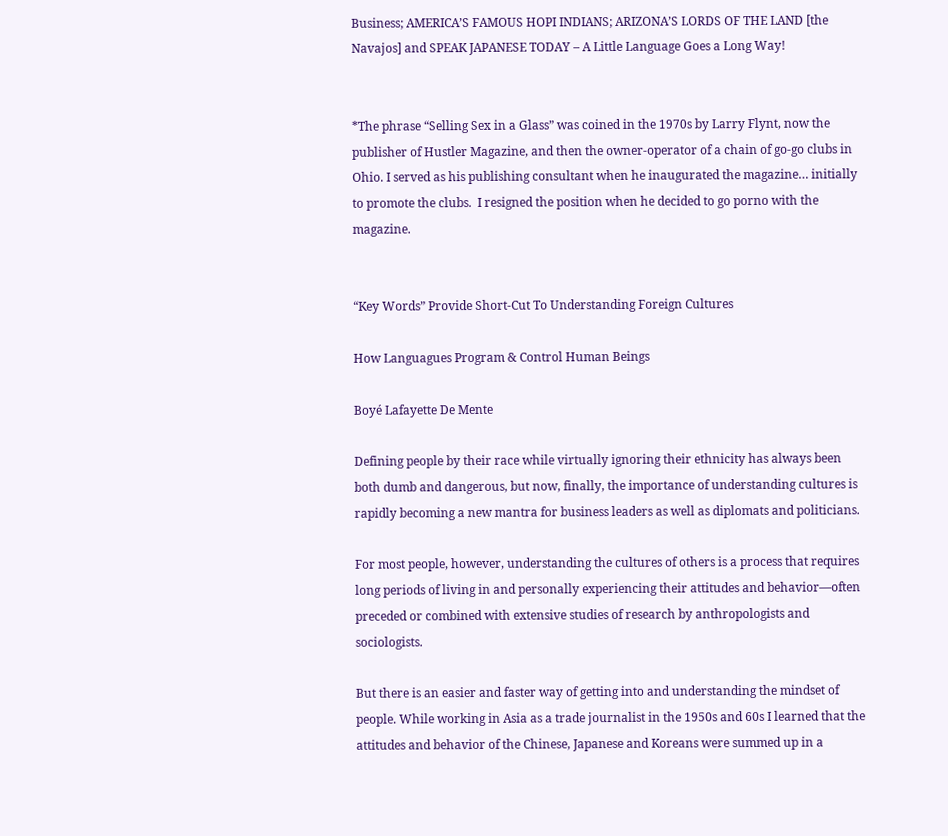Business; AMERICA’S FAMOUS HOPI INDIANS; ARIZONA’S LORDS OF THE LAND [the Navajos] and SPEAK JAPANESE TODAY – A Little Language Goes a Long Way!


*The phrase “Selling Sex in a Glass” was coined in the 1970s by Larry Flynt, now the publisher of Hustler Magazine, and then the owner-operator of a chain of go-go clubs in Ohio. I served as his publishing consultant when he inaugurated the magazine… initially to promote the clubs.  I resigned the position when he decided to go porno with the magazine.


“Key Words” Provide Short-Cut To Understanding Foreign Cultures

How Languagues Program & Control Human Beings

Boyé Lafayette De Mente

Defining people by their race while virtually ignoring their ethnicity has always been both dumb and dangerous, but now, finally, the importance of understanding cultures is rapidly becoming a new mantra for business leaders as well as diplomats and politicians.

For most people, however, understanding the cultures of others is a process that requires long periods of living in and personally experiencing their attitudes and behavior—often preceded or combined with extensive studies of research by anthropologists and sociologists.

But there is an easier and faster way of getting into and understanding the mindset of people. While working in Asia as a trade journalist in the 1950s and 60s I learned that the attitudes and behavior of the Chinese, Japanese and Koreans were summed up in a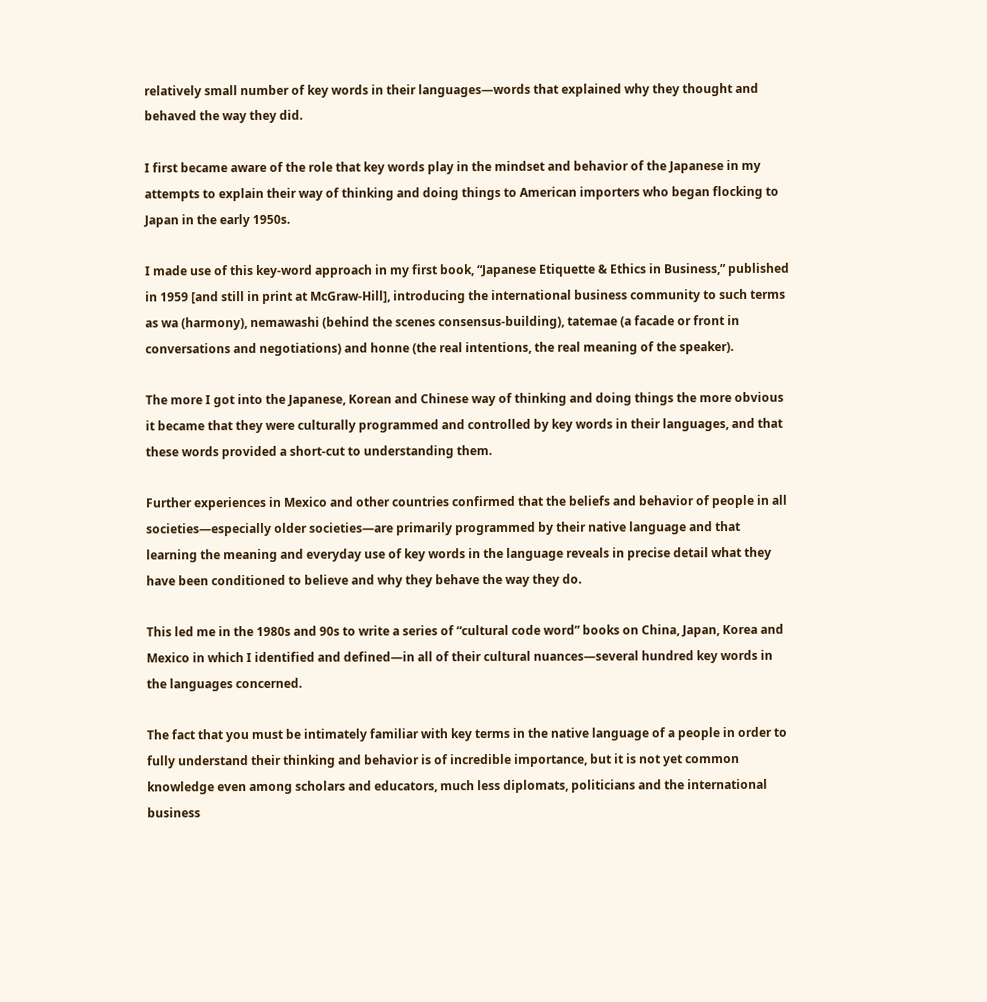relatively small number of key words in their languages—words that explained why they thought and behaved the way they did.

I first became aware of the role that key words play in the mindset and behavior of the Japanese in my attempts to explain their way of thinking and doing things to American importers who began flocking to Japan in the early 1950s.

I made use of this key-word approach in my first book, “Japanese Etiquette & Ethics in Business,” published in 1959 [and still in print at McGraw-Hill], introducing the international business community to such terms as wa (harmony), nemawashi (behind the scenes consensus-building), tatemae (a facade or front in conversations and negotiations) and honne (the real intentions, the real meaning of the speaker).

The more I got into the Japanese, Korean and Chinese way of thinking and doing things the more obvious it became that they were culturally programmed and controlled by key words in their languages, and that these words provided a short-cut to understanding them.

Further experiences in Mexico and other countries confirmed that the beliefs and behavior of people in all societies—especially older societies—are primarily programmed by their native language and that learning the meaning and everyday use of key words in the language reveals in precise detail what they have been conditioned to believe and why they behave the way they do.

This led me in the 1980s and 90s to write a series of “cultural code word” books on China, Japan, Korea and Mexico in which I identified and defined—in all of their cultural nuances—several hundred key words in the languages concerned.

The fact that you must be intimately familiar with key terms in the native language of a people in order to fully understand their thinking and behavior is of incredible importance, but it is not yet common knowledge even among scholars and educators, much less diplomats, politicians and the international business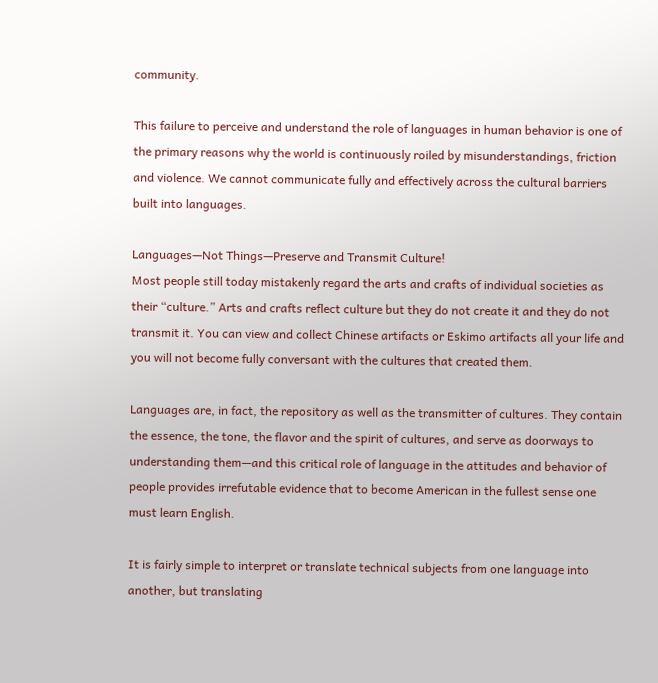community.

This failure to perceive and understand the role of languages in human behavior is one of the primary reasons why the world is continuously roiled by misunderstandings, friction and violence. We cannot communicate fully and effectively across the cultural barriers built into languages.

Languages—Not Things—Preserve and Transmit Culture!
Most people still today mistakenly regard the arts and crafts of individual societies as their “culture.” Arts and crafts reflect culture but they do not create it and they do not transmit it. You can view and collect Chinese artifacts or Eskimo artifacts all your life and you will not become fully conversant with the cultures that created them.

Languages are, in fact, the repository as well as the transmitter of cultures. They contain the essence, the tone, the flavor and the spirit of cultures, and serve as doorways to understanding them—and this critical role of language in the attitudes and behavior of people provides irrefutable evidence that to become American in the fullest sense one must learn English.

It is fairly simple to interpret or translate technical subjects from one language into another, but translating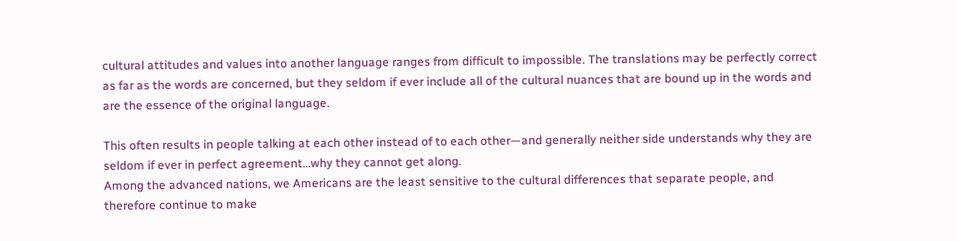cultural attitudes and values into another language ranges from difficult to impossible. The translations may be perfectly correct as far as the words are concerned, but they seldom if ever include all of the cultural nuances that are bound up in the words and are the essence of the original language.

This often results in people talking at each other instead of to each other—and generally neither side understands why they are seldom if ever in perfect agreement…why they cannot get along.
Among the advanced nations, we Americans are the least sensitive to the cultural differences that separate people, and therefore continue to make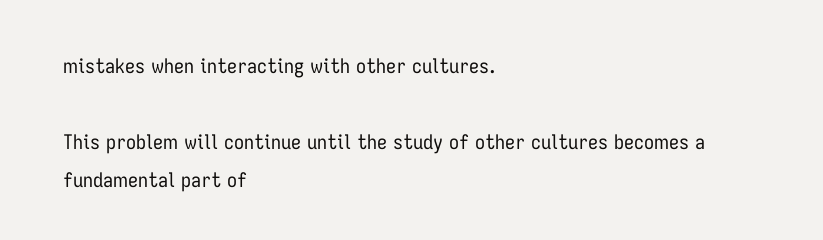mistakes when interacting with other cultures.

This problem will continue until the study of other cultures becomes a fundamental part of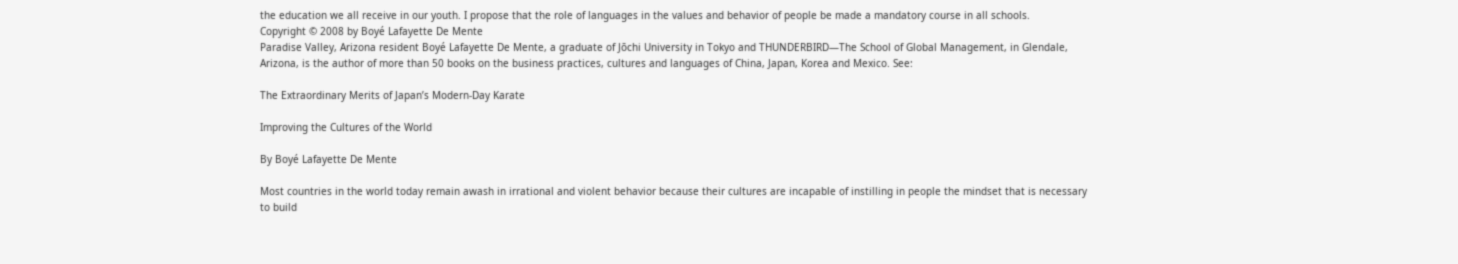the education we all receive in our youth. I propose that the role of languages in the values and behavior of people be made a mandatory course in all schools.
Copyright © 2008 by Boyé Lafayette De Mente
Paradise Valley, Arizona resident Boyé Lafayette De Mente, a graduate of Jōchi University in Tokyo and THUNDERBIRD—The School of Global Management, in Glendale, Arizona, is the author of more than 50 books on the business practices, cultures and languages of China, Japan, Korea and Mexico. See:

The Extraordinary Merits of Japan’s Modern-Day Karate

Improving the Cultures of the World

By Boyé Lafayette De Mente

Most countries in the world today remain awash in irrational and violent behavior because their cultures are incapable of instilling in people the mindset that is necessary to build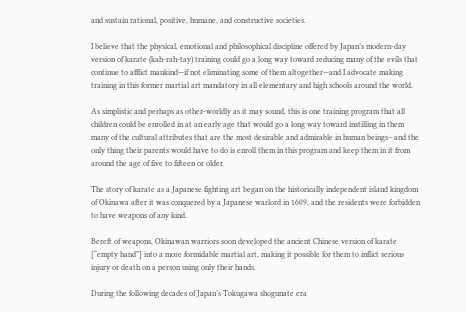and sustain rational, positive, humane, and constructive societies.

I believe that the physical, emotional and philosophical discipline offered by Japan’s modern-day version of karate (kah-rah-tay) training could go a long way toward reducing many of the evils that continue to afflict mankind—if not eliminating some of them altogether—and I advocate making training in this former martial art mandatory in all elementary and high schools around the world.

As simplistic and perhaps as other-worldly as it may sound, this is one training program that all children could be enrolled in at an early age that would go a long way toward instilling in them many of the cultural attributes that are the most desirable and admirable in human beings—and the only thing their parents would have to do is enroll them in this program and keep them in it from around the age of five to fifteen or older.

The story of karate as a Japanese fighting art began on the historically independent island kingdom of Okinawa after it was conquered by a Japanese warlord in 1609, and the residents were forbidden to have weapons of any kind.

Bereft of weapons, Okinawan warriors soon developed the ancient Chinese version of karate [“empty hand”] into a more formidable martial art, making it possible for them to inflict serious injury or death on a person using only their hands.

During the following decades of Japan’s Tokugawa shogunate era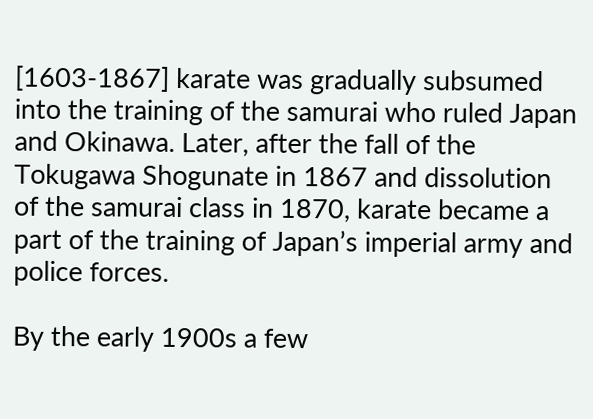[1603-1867] karate was gradually subsumed into the training of the samurai who ruled Japan and Okinawa. Later, after the fall of the Tokugawa Shogunate in 1867 and dissolution of the samurai class in 1870, karate became a part of the training of Japan’s imperial army and police forces.

By the early 1900s a few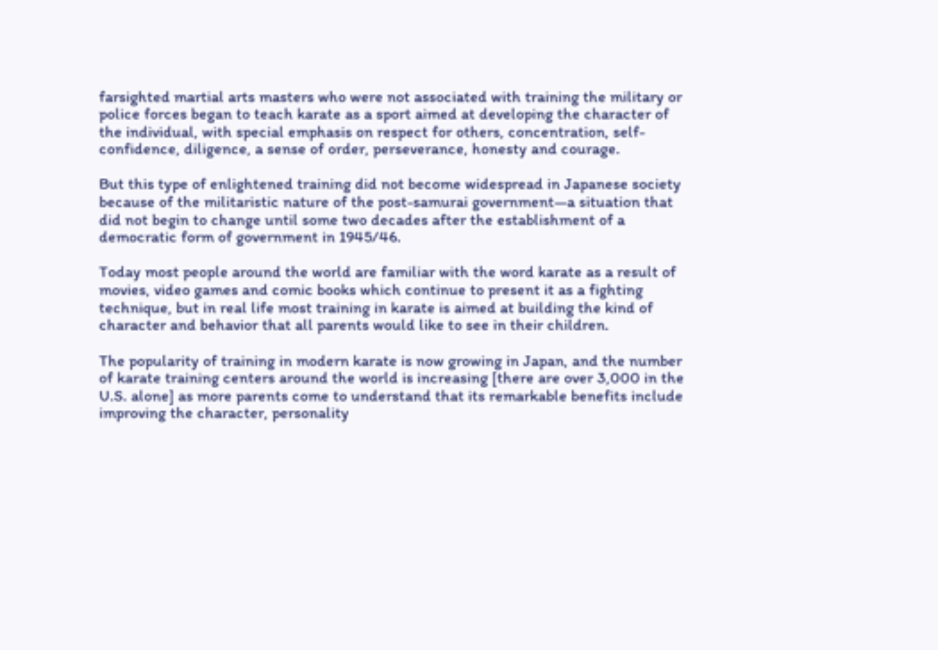farsighted martial arts masters who were not associated with training the military or police forces began to teach karate as a sport aimed at developing the character of the individual, with special emphasis on respect for others, concentration, self-confidence, diligence, a sense of order, perseverance, honesty and courage.

But this type of enlightened training did not become widespread in Japanese society because of the militaristic nature of the post-samurai government—a situation that did not begin to change until some two decades after the establishment of a democratic form of government in 1945/46.

Today most people around the world are familiar with the word karate as a result of movies, video games and comic books which continue to present it as a fighting technique, but in real life most training in karate is aimed at building the kind of character and behavior that all parents would like to see in their children.

The popularity of training in modern karate is now growing in Japan, and the number of karate training centers around the world is increasing [there are over 3,000 in the U.S. alone] as more parents come to understand that its remarkable benefits include improving the character, personality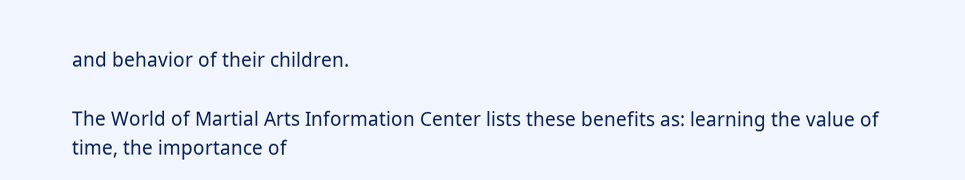and behavior of their children.

The World of Martial Arts Information Center lists these benefits as: learning the value of time, the importance of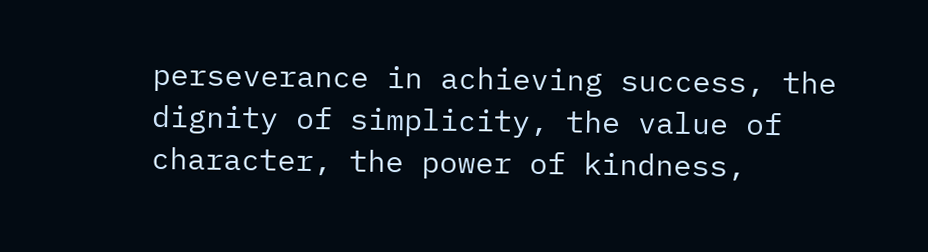perseverance in achieving success, the dignity of simplicity, the value of character, the power of kindness,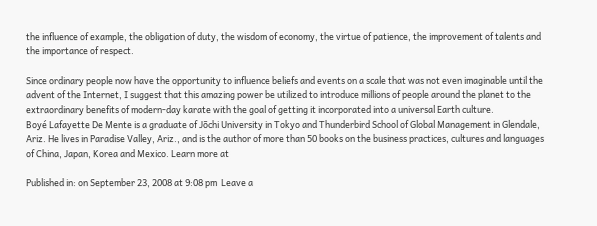the influence of example, the obligation of duty, the wisdom of economy, the virtue of patience, the improvement of talents and the importance of respect.

Since ordinary people now have the opportunity to influence beliefs and events on a scale that was not even imaginable until the advent of the Internet, I suggest that this amazing power be utilized to introduce millions of people around the planet to the extraordinary benefits of modern-day karate with the goal of getting it incorporated into a universal Earth culture.
Boyé Lafayette De Mente is a graduate of Jōchi University in Tokyo and Thunderbird School of Global Management in Glendale, Ariz. He lives in Paradise Valley, Ariz., and is the author of more than 50 books on the business practices, cultures and languages of China, Japan, Korea and Mexico. Learn more at

Published in: on September 23, 2008 at 9:08 pm  Leave a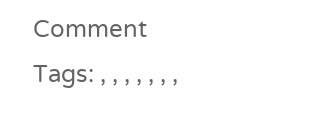Comment
Tags: , , , , , , ,